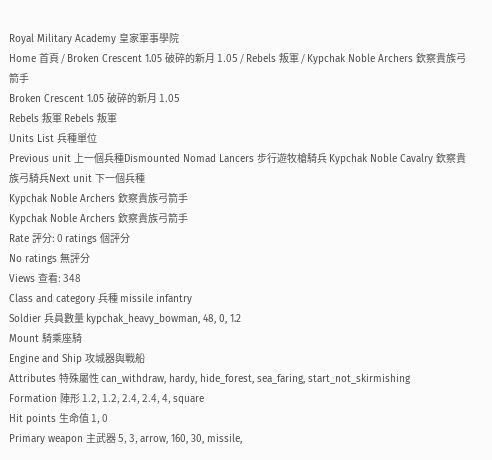Royal Military Academy 皇家軍事學院
Home 首頁 / Broken Crescent 1.05 破碎的新月 1.05 / Rebels 叛軍 / Kypchak Noble Archers 欽察貴族弓箭手
Broken Crescent 1.05 破碎的新月 1.05
Rebels 叛軍 Rebels 叛軍
Units List 兵種單位
Previous unit 上一個兵種Dismounted Nomad Lancers 步行遊牧槍騎兵 Kypchak Noble Cavalry 欽察貴族弓騎兵Next unit 下一個兵種
Kypchak Noble Archers 欽察貴族弓箭手
Kypchak Noble Archers 欽察貴族弓箭手
Rate 評分: 0 ratings 個評分
No ratings 無評分
Views 查看: 348
Class and category 兵種 missile infantry
Soldier 兵員數量 kypchak_heavy_bowman, 48, 0, 1.2
Mount 騎乘座騎
Engine and Ship 攻城器與戰船
Attributes 特殊屬性 can_withdraw, hardy, hide_forest, sea_faring, start_not_skirmishing
Formation 陣形 1.2, 1.2, 2.4, 2.4, 4, square
Hit points 生命值 1, 0
Primary weapon 主武器 5, 3, arrow, 160, 30, missile,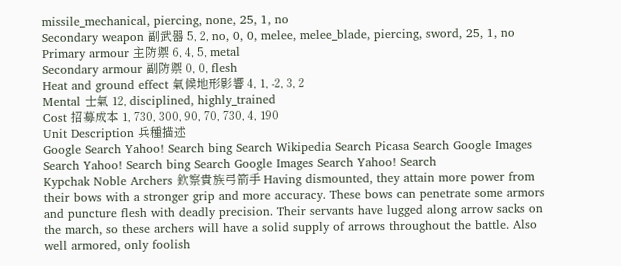missile_mechanical, piercing, none, 25, 1, no
Secondary weapon 副武器 5, 2, no, 0, 0, melee, melee_blade, piercing, sword, 25, 1, no
Primary armour 主防禦 6, 4, 5, metal
Secondary armour 副防禦 0, 0, flesh
Heat and ground effect 氣候地形影響 4, 1, -2, 3, 2
Mental 士氣 12, disciplined, highly_trained
Cost 招募成本 1, 730, 300, 90, 70, 730, 4, 190
Unit Description 兵種描述
Google Search Yahoo! Search bing Search Wikipedia Search Picasa Search Google Images Search Yahoo! Search bing Search Google Images Search Yahoo! Search
Kypchak Noble Archers 欽察貴族弓箭手 Having dismounted, they attain more power from their bows with a stronger grip and more accuracy. These bows can penetrate some armors and puncture flesh with deadly precision. Their servants have lugged along arrow sacks on the march, so these archers will have a solid supply of arrows throughout the battle. Also well armored, only foolish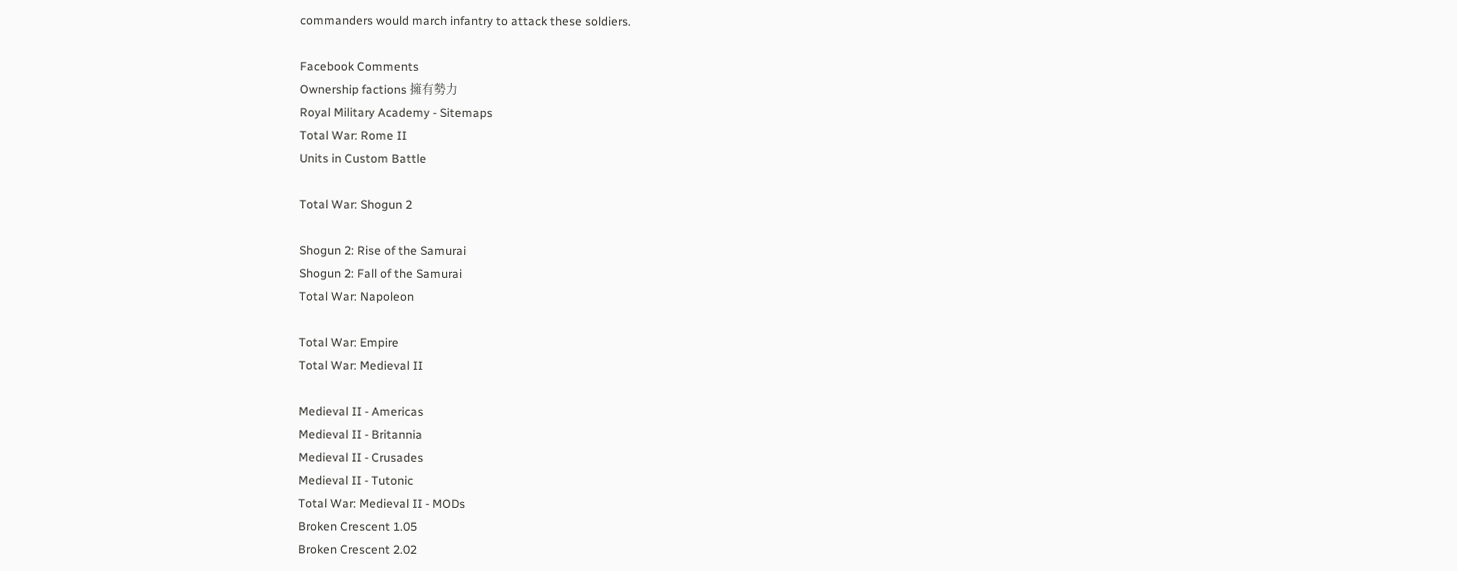commanders would march infantry to attack these soldiers.

Facebook Comments
Ownership factions 擁有勢力
Royal Military Academy - Sitemaps
Total War: Rome II
Units in Custom Battle

Total War: Shogun 2

Shogun 2: Rise of the Samurai
Shogun 2: Fall of the Samurai
Total War: Napoleon

Total War: Empire
Total War: Medieval II

Medieval II - Americas
Medieval II - Britannia
Medieval II - Crusades
Medieval II - Tutonic
Total War: Medieval II - MODs
Broken Crescent 1.05
Broken Crescent 2.02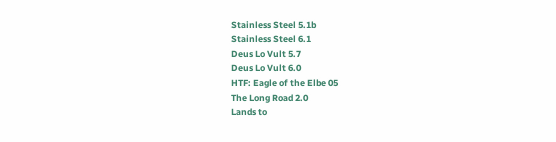Stainless Steel 5.1b
Stainless Steel 6.1
Deus Lo Vult 5.7
Deus Lo Vult 6.0
HTF: Eagle of the Elbe 05
The Long Road 2.0
Lands to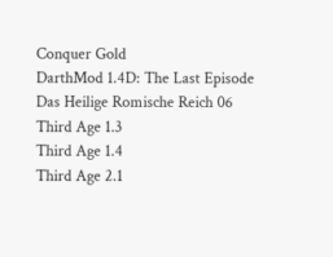Conquer Gold
DarthMod 1.4D: The Last Episode
Das Heilige Romische Reich 06
Third Age 1.3
Third Age 1.4
Third Age 2.1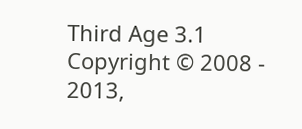Third Age 3.1
Copyright © 2008 - 2013,